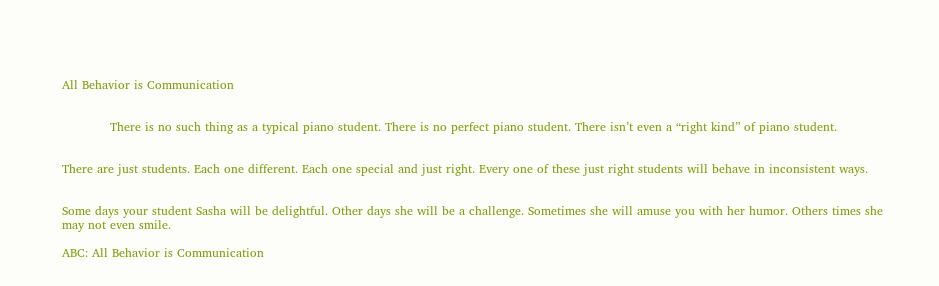All Behavior is Communication


            There is no such thing as a typical piano student. There is no perfect piano student. There isn’t even a “right kind” of piano student.


There are just students. Each one different. Each one special and just right. Every one of these just right students will behave in inconsistent ways.


Some days your student Sasha will be delightful. Other days she will be a challenge. Sometimes she will amuse you with her humor. Others times she may not even smile.

ABC: All Behavior is Communication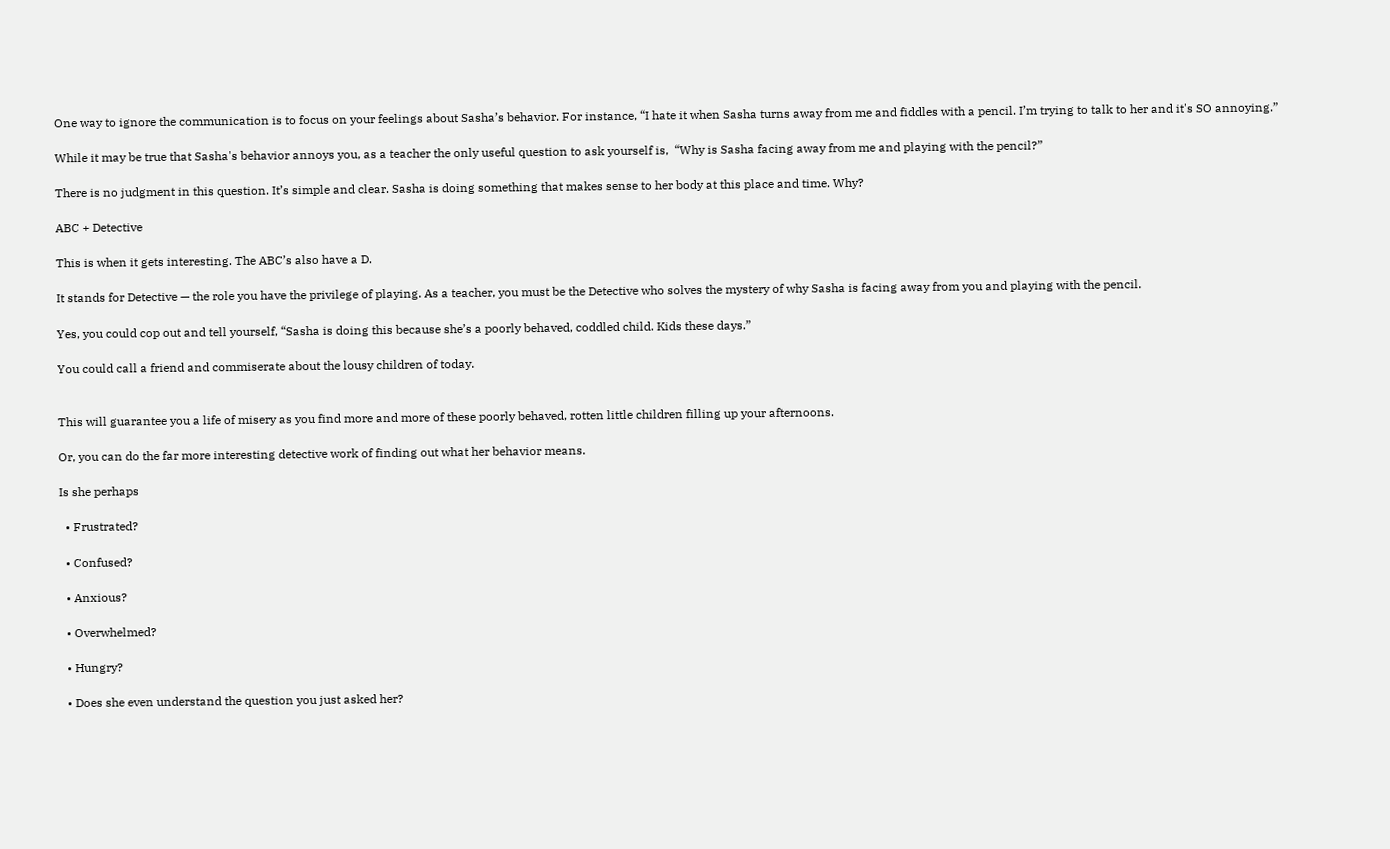One way to ignore the communication is to focus on your feelings about Sasha’s behavior. For instance, “I hate it when Sasha turns away from me and fiddles with a pencil. I’m trying to talk to her and it's SO annoying.”

While it may be true that Sasha's behavior annoys you, as a teacher the only useful question to ask yourself is,  “Why is Sasha facing away from me and playing with the pencil?”

There is no judgment in this question. It’s simple and clear. Sasha is doing something that makes sense to her body at this place and time. Why?

ABC + Detective

This is when it gets interesting. The ABC’s also have a D.

It stands for Detective — the role you have the privilege of playing. As a teacher, you must be the Detective who solves the mystery of why Sasha is facing away from you and playing with the pencil.

Yes, you could cop out and tell yourself, “Sasha is doing this because she’s a poorly behaved, coddled child. Kids these days.”

You could call a friend and commiserate about the lousy children of today.


This will guarantee you a life of misery as you find more and more of these poorly behaved, rotten little children filling up your afternoons.

Or, you can do the far more interesting detective work of finding out what her behavior means.

Is she perhaps

  • Frustrated?

  • Confused?

  • Anxious?

  • Overwhelmed?

  • Hungry?

  • Does she even understand the question you just asked her?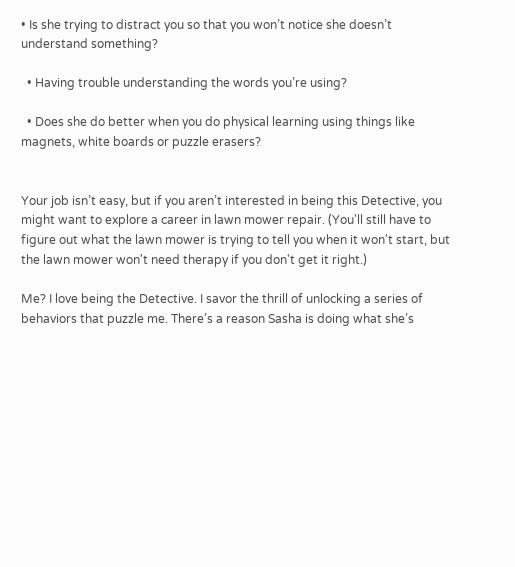• Is she trying to distract you so that you won’t notice she doesn’t understand something?

  • Having trouble understanding the words you’re using?

  • Does she do better when you do physical learning using things like magnets, white boards or puzzle erasers?


Your job isn’t easy, but if you aren’t interested in being this Detective, you might want to explore a career in lawn mower repair. (You'll still have to figure out what the lawn mower is trying to tell you when it won't start, but the lawn mower won't need therapy if you don't get it right.)

Me? I love being the Detective. I savor the thrill of unlocking a series of behaviors that puzzle me. There’s a reason Sasha is doing what she’s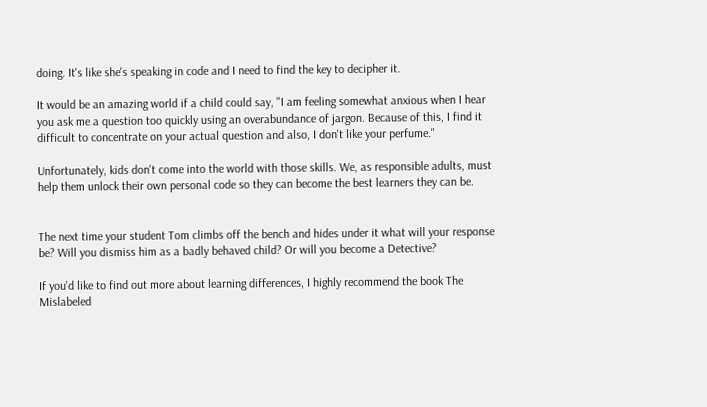doing. It's like she's speaking in code and I need to find the key to decipher it.

It would be an amazing world if a child could say, "I am feeling somewhat anxious when I hear you ask me a question too quickly using an overabundance of jargon. Because of this, I find it difficult to concentrate on your actual question and also, I don't like your perfume."

Unfortunately, kids don't come into the world with those skills. We, as responsible adults, must help them unlock their own personal code so they can become the best learners they can be.


The next time your student Tom climbs off the bench and hides under it what will your response be? Will you dismiss him as a badly behaved child? Or will you become a Detective?

If you'd like to find out more about learning differences, I highly recommend the book The Mislabeled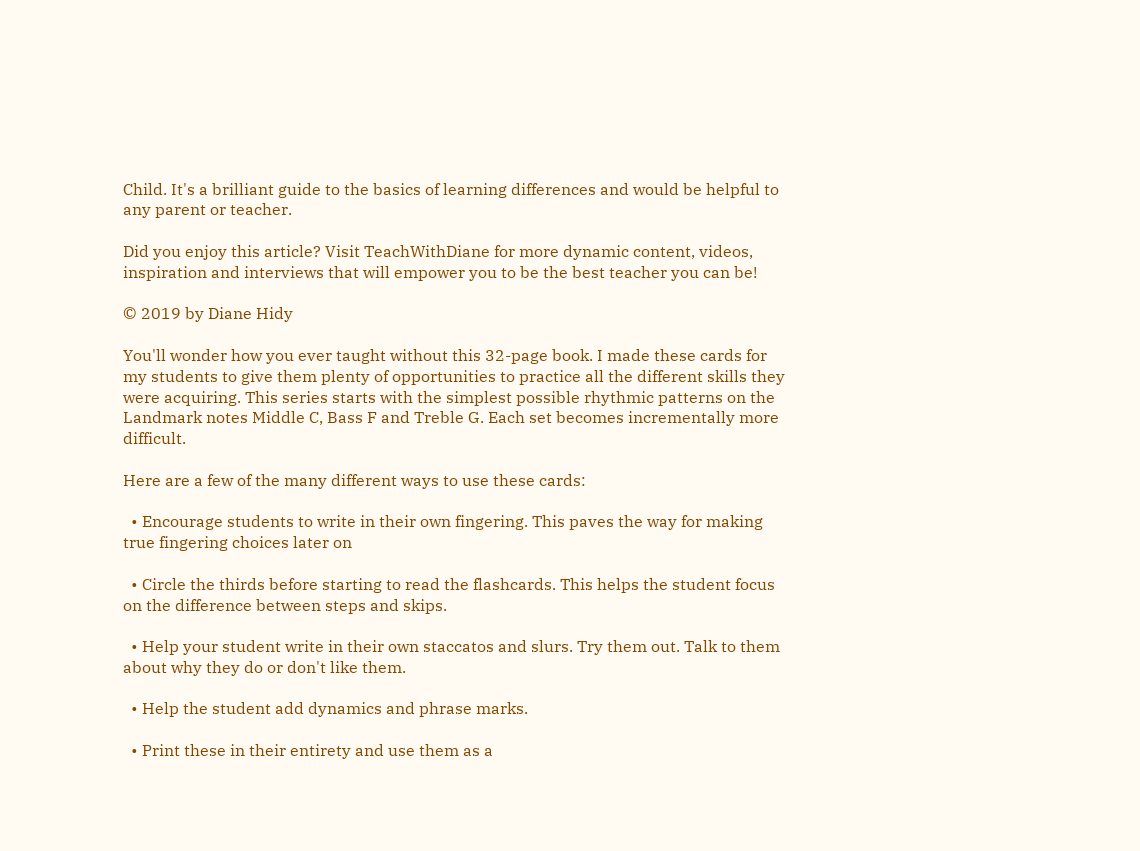Child. It's a brilliant guide to the basics of learning differences and would be helpful to any parent or teacher.

Did you enjoy this article? Visit TeachWithDiane for more dynamic content, videos, inspiration and interviews that will empower you to be the best teacher you can be!

© 2019 by Diane Hidy

You'll wonder how you ever taught without this 32-page book. I made these cards for my students to give them plenty of opportunities to practice all the different skills they were acquiring. This series starts with the simplest possible rhythmic patterns on the Landmark notes Middle C, Bass F and Treble G. Each set becomes incrementally more difficult.

Here are a few of the many different ways to use these cards:

  • Encourage students to write in their own fingering. This paves the way for making true fingering choices later on

  • Circle the thirds before starting to read the flashcards. This helps the student focus on the difference between steps and skips.

  • Help your student write in their own staccatos and slurs. Try them out. Talk to them about why they do or don't like them.

  • Help the student add dynamics and phrase marks.

  • Print these in their entirety and use them as a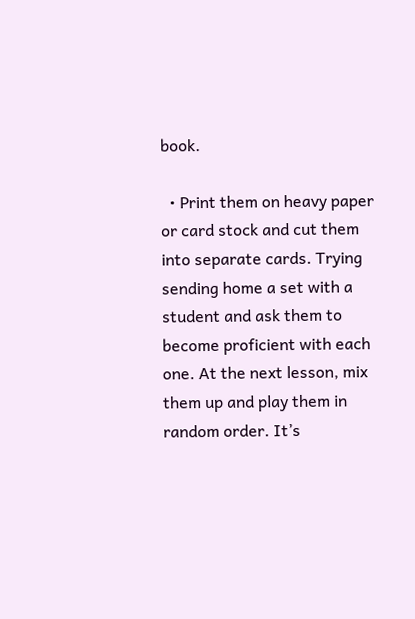book.

  • Print them on heavy paper or card stock and cut them into separate cards. Trying sending home a set with a student and ask them to become proficient with each one. At the next lesson, mix them up and play them in random order. It’s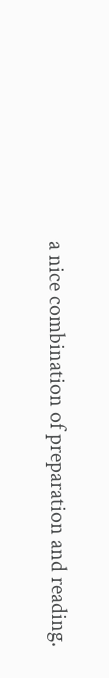a nice combination of preparation and reading.